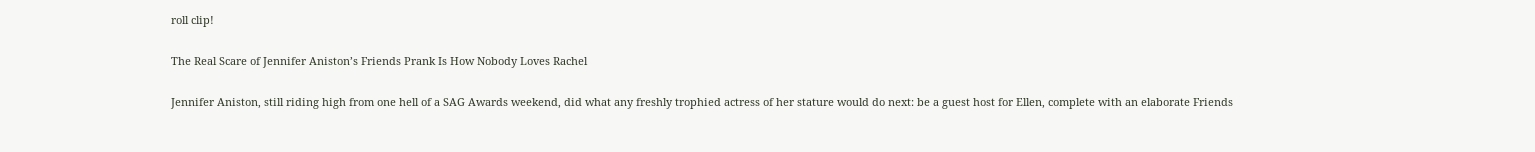roll clip!

The Real Scare of Jennifer Aniston’s Friends Prank Is How Nobody Loves Rachel

Jennifer Aniston, still riding high from one hell of a SAG Awards weekend, did what any freshly trophied actress of her stature would do next: be a guest host for Ellen, complete with an elaborate Friends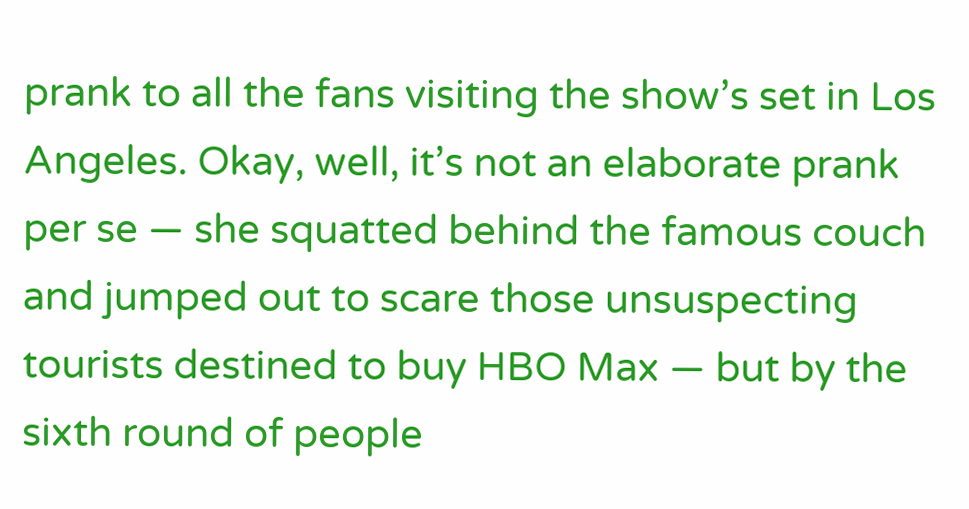prank to all the fans visiting the show’s set in Los Angeles. Okay, well, it’s not an elaborate prank per se — she squatted behind the famous couch and jumped out to scare those unsuspecting tourists destined to buy HBO Max — but by the sixth round of people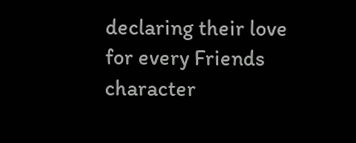declaring their love for every Friends character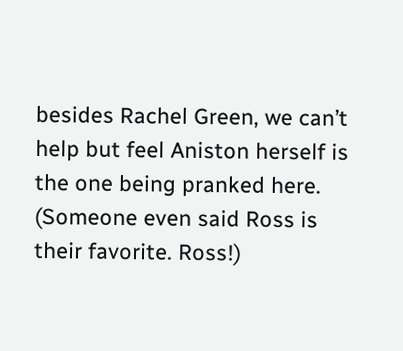besides Rachel Green, we can’t help but feel Aniston herself is the one being pranked here. (Someone even said Ross is their favorite. Ross!)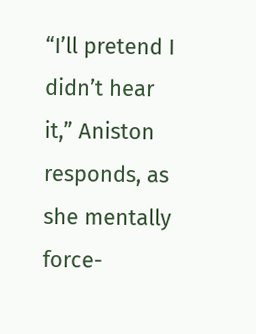“I’ll pretend I didn’t hear it,” Aniston responds, as she mentally force-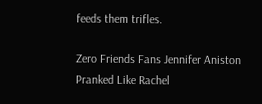feeds them trifles.

Zero Friends Fans Jennifer Aniston Pranked Like Rachel